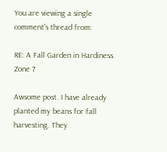You are viewing a single comment's thread from:

RE: A Fall Garden in Hardiness Zone 7

Awsome post. I have already planted my beans for fall harvesting. They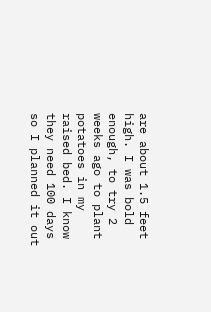are about 1.5 feet high. I was bold enough, to try 2 weeks ago to plant potatoes in my raised bed. I know they need 100 days so I planned it out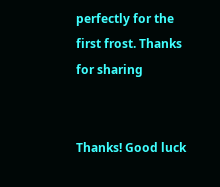perfectly for the first frost. Thanks for sharing


Thanks! Good luck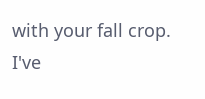with your fall crop. I've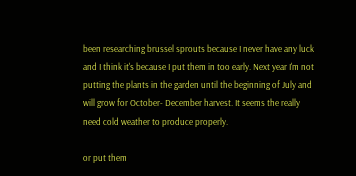been researching brussel sprouts because I never have any luck and I think it's because I put them in too early. Next year I'm not putting the plants in the garden until the beginning of July and will grow for October- December harvest. It seems the really need cold weather to produce properly.

or put them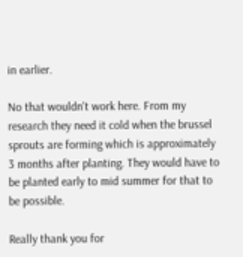in earlier.

No that wouldn't work here. From my research they need it cold when the brussel sprouts are forming which is approximately 3 months after planting. They would have to be planted early to mid summer for that to be possible.

Really thank you for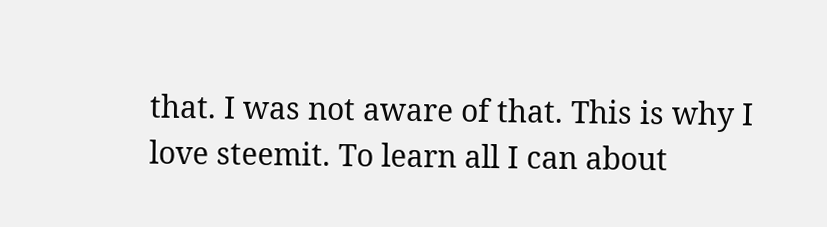that. I was not aware of that. This is why I love steemit. To learn all I can about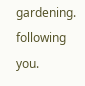gardening. following you.